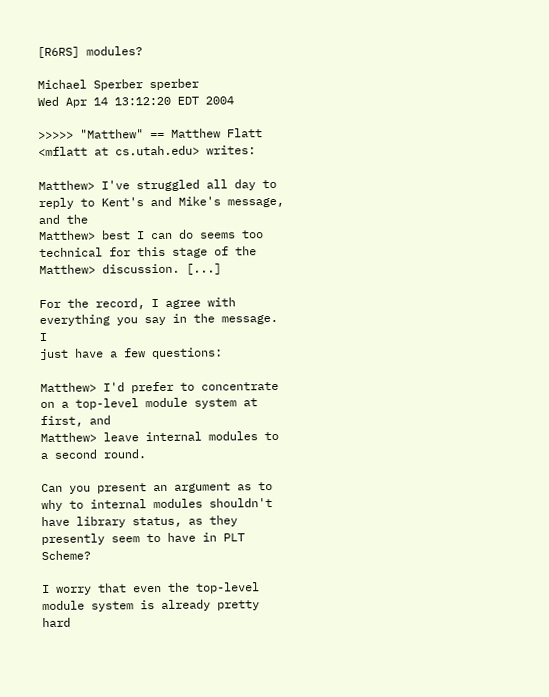[R6RS] modules?

Michael Sperber sperber
Wed Apr 14 13:12:20 EDT 2004

>>>>> "Matthew" == Matthew Flatt <mflatt at cs.utah.edu> writes:

Matthew> I've struggled all day to reply to Kent's and Mike's message, and the
Matthew> best I can do seems too technical for this stage of the
Matthew> discussion. [...]

For the record, I agree with everything you say in the message.  I
just have a few questions:

Matthew> I'd prefer to concentrate on a top-level module system at first, and
Matthew> leave internal modules to a second round.

Can you present an argument as to why to internal modules shouldn't
have library status, as they presently seem to have in PLT Scheme?

I worry that even the top-level module system is already pretty hard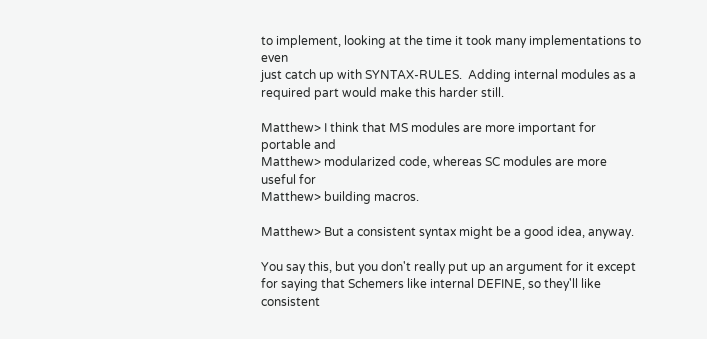to implement, looking at the time it took many implementations to even
just catch up with SYNTAX-RULES.  Adding internal modules as a
required part would make this harder still.

Matthew> I think that MS modules are more important for portable and
Matthew> modularized code, whereas SC modules are more useful for
Matthew> building macros.

Matthew> But a consistent syntax might be a good idea, anyway.

You say this, but you don't really put up an argument for it except
for saying that Schemers like internal DEFINE, so they'll like
consistent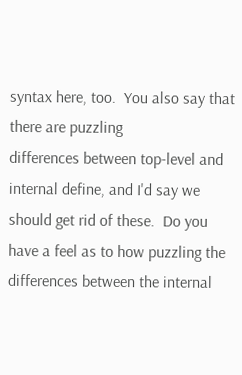syntax here, too.  You also say that there are puzzling
differences between top-level and internal define, and I'd say we
should get rid of these.  Do you have a feel as to how puzzling the
differences between the internal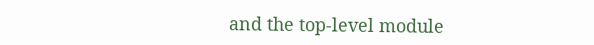and the top-level module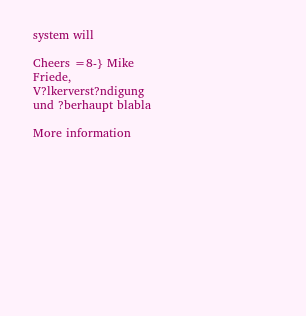system will

Cheers =8-} Mike
Friede, V?lkerverst?ndigung und ?berhaupt blabla

More information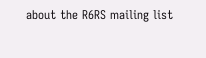about the R6RS mailing list